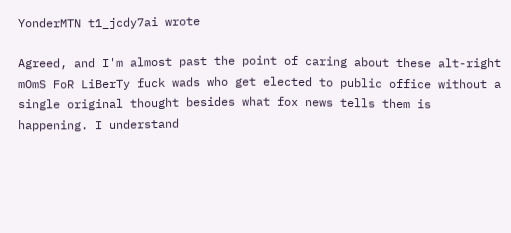YonderMTN t1_jcdy7ai wrote

Agreed, and I'm almost past the point of caring about these alt-right mOmS FoR LiBerTy fuck wads who get elected to public office without a single original thought besides what fox news tells them is happening. I understand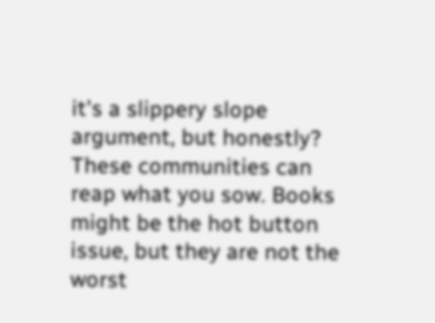it's a slippery slope argument, but honestly? These communities can reap what you sow. Books might be the hot button issue, but they are not the worst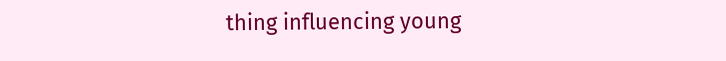thing influencing young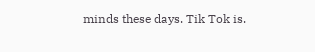minds these days. Tik Tok is.